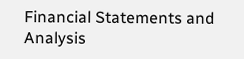Financial Statements and Analysis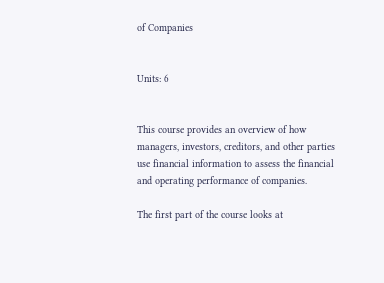of Companies


Units: 6


This course provides an overview of how managers, investors, creditors, and other parties use financial information to assess the financial and operating performance of companies.

The first part of the course looks at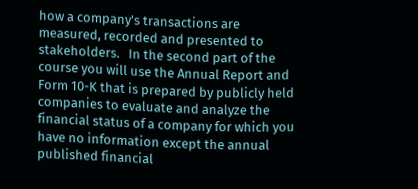how a company's transactions are measured, recorded and presented to stakeholders.   In the second part of the course you will use the Annual Report and Form 10-K that is prepared by publicly held companies to evaluate and analyze the financial status of a company for which you have no information except the annual published financial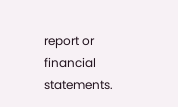report or financial statements.